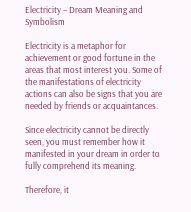Electricity – Dream Meaning and Symbolism

Electricity is a metaphor for achievement or good fortune in the areas that most interest you. Some of the manifestations of electricity actions can also be signs that you are needed by friends or acquaintances.

Since electricity cannot be directly seen, you must remember how it manifested in your dream in order to fully comprehend its meaning.

Therefore, it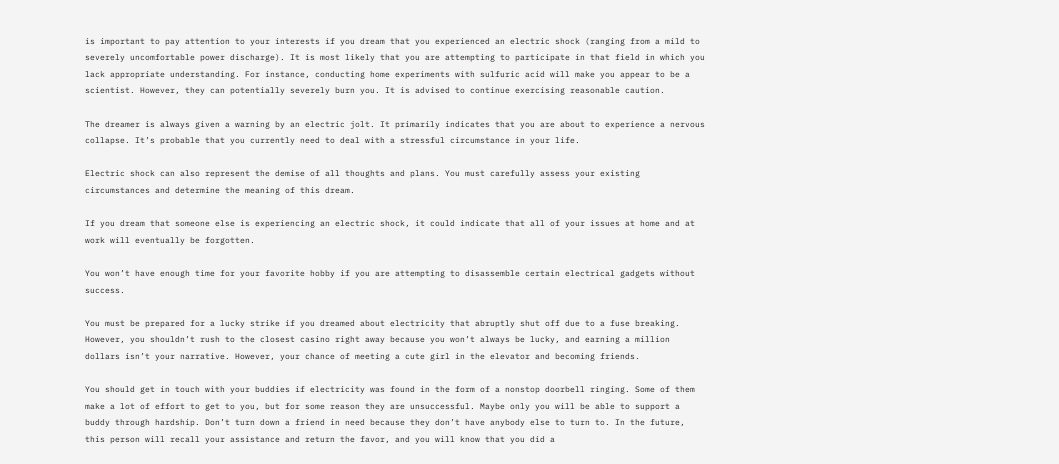is important to pay attention to your interests if you dream that you experienced an electric shock (ranging from a mild to severely uncomfortable power discharge). It is most likely that you are attempting to participate in that field in which you lack appropriate understanding. For instance, conducting home experiments with sulfuric acid will make you appear to be a scientist. However, they can potentially severely burn you. It is advised to continue exercising reasonable caution.

The dreamer is always given a warning by an electric jolt. It primarily indicates that you are about to experience a nervous collapse. It’s probable that you currently need to deal with a stressful circumstance in your life.

Electric shock can also represent the demise of all thoughts and plans. You must carefully assess your existing circumstances and determine the meaning of this dream.

If you dream that someone else is experiencing an electric shock, it could indicate that all of your issues at home and at work will eventually be forgotten.

You won’t have enough time for your favorite hobby if you are attempting to disassemble certain electrical gadgets without success.

You must be prepared for a lucky strike if you dreamed about electricity that abruptly shut off due to a fuse breaking. However, you shouldn’t rush to the closest casino right away because you won’t always be lucky, and earning a million dollars isn’t your narrative. However, your chance of meeting a cute girl in the elevator and becoming friends.

You should get in touch with your buddies if electricity was found in the form of a nonstop doorbell ringing. Some of them make a lot of effort to get to you, but for some reason they are unsuccessful. Maybe only you will be able to support a buddy through hardship. Don’t turn down a friend in need because they don’t have anybody else to turn to. In the future, this person will recall your assistance and return the favor, and you will know that you did a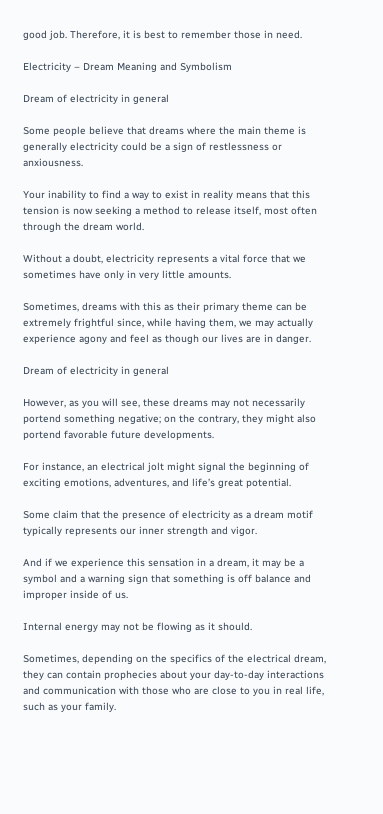good job. Therefore, it is best to remember those in need.

Electricity – Dream Meaning and Symbolism

Dream of electricity in general

Some people believe that dreams where the main theme is generally electricity could be a sign of restlessness or anxiousness.

Your inability to find a way to exist in reality means that this tension is now seeking a method to release itself, most often through the dream world.

Without a doubt, electricity represents a vital force that we sometimes have only in very little amounts.

Sometimes, dreams with this as their primary theme can be extremely frightful since, while having them, we may actually experience agony and feel as though our lives are in danger.

Dream of electricity in general

However, as you will see, these dreams may not necessarily portend something negative; on the contrary, they might also portend favorable future developments.

For instance, an electrical jolt might signal the beginning of exciting emotions, adventures, and life’s great potential.

Some claim that the presence of electricity as a dream motif typically represents our inner strength and vigor.

And if we experience this sensation in a dream, it may be a symbol and a warning sign that something is off balance and improper inside of us.

Internal energy may not be flowing as it should.

Sometimes, depending on the specifics of the electrical dream, they can contain prophecies about your day-to-day interactions and communication with those who are close to you in real life, such as your family.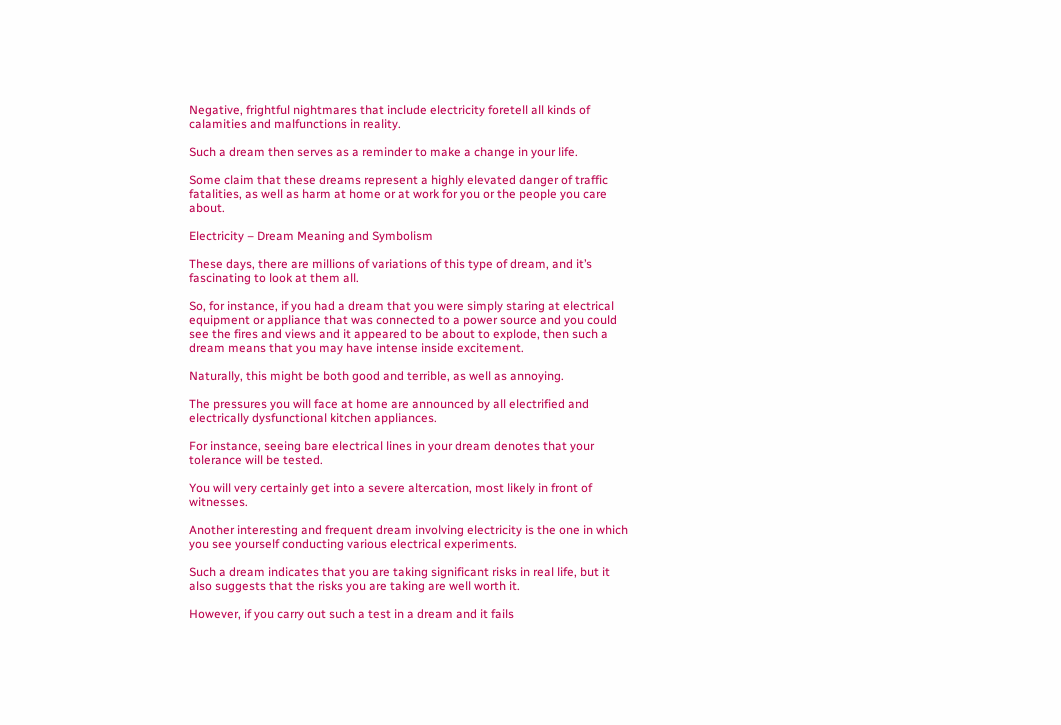Negative, frightful nightmares that include electricity foretell all kinds of calamities and malfunctions in reality.

Such a dream then serves as a reminder to make a change in your life.

Some claim that these dreams represent a highly elevated danger of traffic fatalities, as well as harm at home or at work for you or the people you care about.

Electricity – Dream Meaning and Symbolism

These days, there are millions of variations of this type of dream, and it’s fascinating to look at them all.

So, for instance, if you had a dream that you were simply staring at electrical equipment or appliance that was connected to a power source and you could see the fires and views and it appeared to be about to explode, then such a dream means that you may have intense inside excitement.

Naturally, this might be both good and terrible, as well as annoying.

The pressures you will face at home are announced by all electrified and electrically dysfunctional kitchen appliances.

For instance, seeing bare electrical lines in your dream denotes that your tolerance will be tested.

You will very certainly get into a severe altercation, most likely in front of witnesses.

Another interesting and frequent dream involving electricity is the one in which you see yourself conducting various electrical experiments.

Such a dream indicates that you are taking significant risks in real life, but it also suggests that the risks you are taking are well worth it.

However, if you carry out such a test in a dream and it fails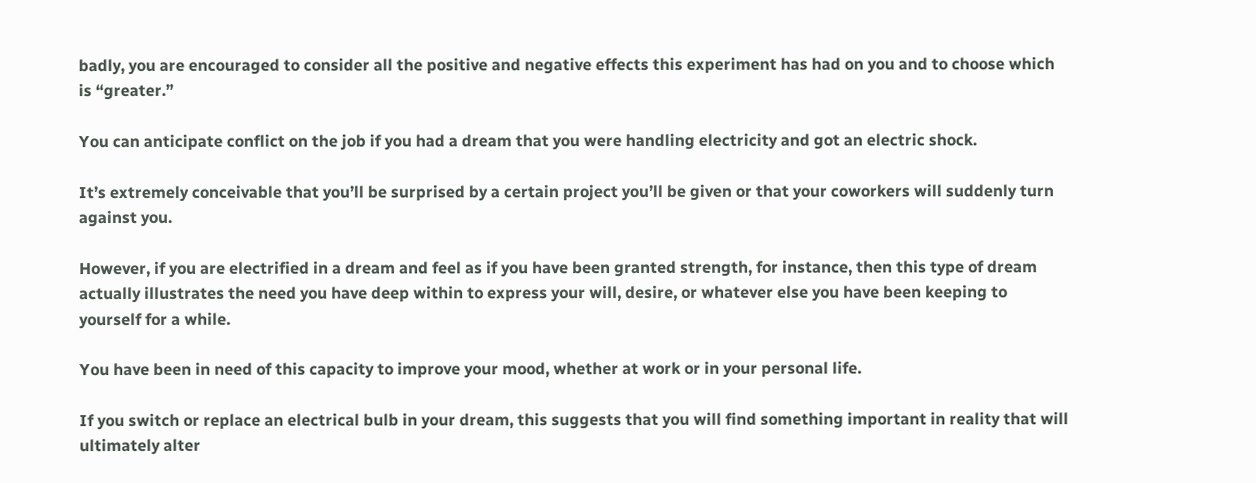badly, you are encouraged to consider all the positive and negative effects this experiment has had on you and to choose which is “greater.”

You can anticipate conflict on the job if you had a dream that you were handling electricity and got an electric shock.

It’s extremely conceivable that you’ll be surprised by a certain project you’ll be given or that your coworkers will suddenly turn against you.

However, if you are electrified in a dream and feel as if you have been granted strength, for instance, then this type of dream actually illustrates the need you have deep within to express your will, desire, or whatever else you have been keeping to yourself for a while.

You have been in need of this capacity to improve your mood, whether at work or in your personal life.

If you switch or replace an electrical bulb in your dream, this suggests that you will find something important in reality that will ultimately alter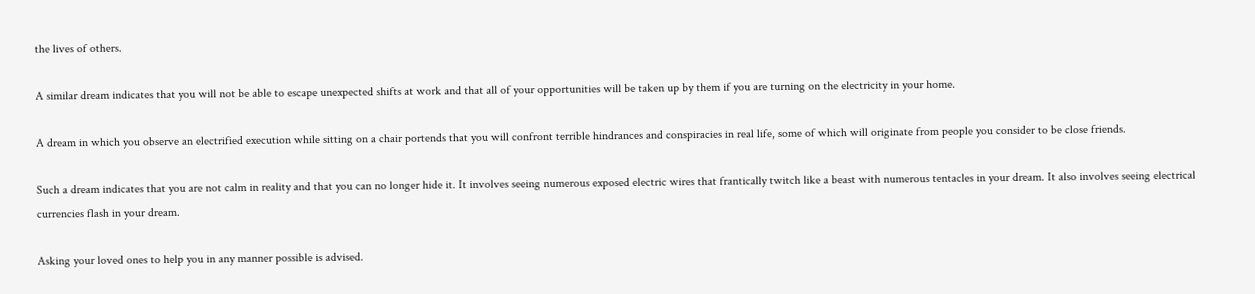the lives of others.

A similar dream indicates that you will not be able to escape unexpected shifts at work and that all of your opportunities will be taken up by them if you are turning on the electricity in your home.

A dream in which you observe an electrified execution while sitting on a chair portends that you will confront terrible hindrances and conspiracies in real life, some of which will originate from people you consider to be close friends.

Such a dream indicates that you are not calm in reality and that you can no longer hide it. It involves seeing numerous exposed electric wires that frantically twitch like a beast with numerous tentacles in your dream. It also involves seeing electrical currencies flash in your dream.

Asking your loved ones to help you in any manner possible is advised.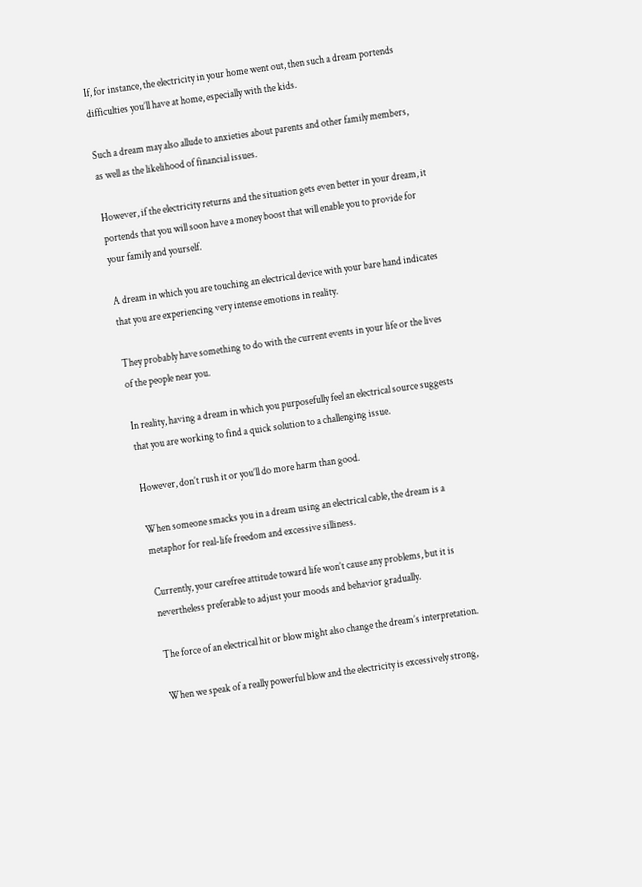If, for instance, the electricity in your home went out, then such a dream portends difficulties you’ll have at home, especially with the kids.

Such a dream may also allude to anxieties about parents and other family members, as well as the likelihood of financial issues.

However, if the electricity returns and the situation gets even better in your dream, it portends that you will soon have a money boost that will enable you to provide for your family and yourself.

A dream in which you are touching an electrical device with your bare hand indicates that you are experiencing very intense emotions in reality.

They probably have something to do with the current events in your life or the lives of the people near you.

In reality, having a dream in which you purposefully feel an electrical source suggests that you are working to find a quick solution to a challenging issue.

However, don’t rush it or you’ll do more harm than good.

When someone smacks you in a dream using an electrical cable, the dream is a metaphor for real-life freedom and excessive silliness.

Currently, your carefree attitude toward life won’t cause any problems, but it is nevertheless preferable to adjust your moods and behavior gradually.

The force of an electrical hit or blow might also change the dream’s interpretation.

When we speak of a really powerful blow and the electricity is excessively strong,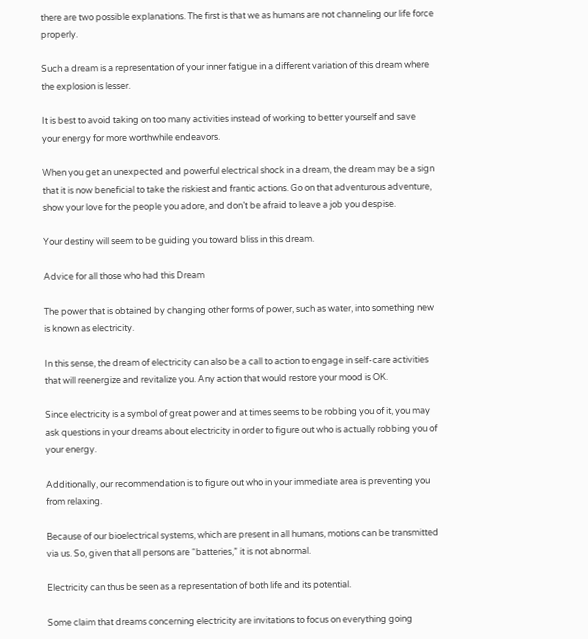there are two possible explanations. The first is that we as humans are not channeling our life force properly.

Such a dream is a representation of your inner fatigue in a different variation of this dream where the explosion is lesser.

It is best to avoid taking on too many activities instead of working to better yourself and save your energy for more worthwhile endeavors.

When you get an unexpected and powerful electrical shock in a dream, the dream may be a sign that it is now beneficial to take the riskiest and frantic actions. Go on that adventurous adventure, show your love for the people you adore, and don’t be afraid to leave a job you despise.

Your destiny will seem to be guiding you toward bliss in this dream.

Advice for all those who had this Dream

The power that is obtained by changing other forms of power, such as water, into something new is known as electricity.

In this sense, the dream of electricity can also be a call to action to engage in self-care activities that will reenergize and revitalize you. Any action that would restore your mood is OK.

Since electricity is a symbol of great power and at times seems to be robbing you of it, you may ask questions in your dreams about electricity in order to figure out who is actually robbing you of your energy.

Additionally, our recommendation is to figure out who in your immediate area is preventing you from relaxing.

Because of our bioelectrical systems, which are present in all humans, motions can be transmitted via us. So, given that all persons are “batteries,” it is not abnormal.

Electricity can thus be seen as a representation of both life and its potential.

Some claim that dreams concerning electricity are invitations to focus on everything going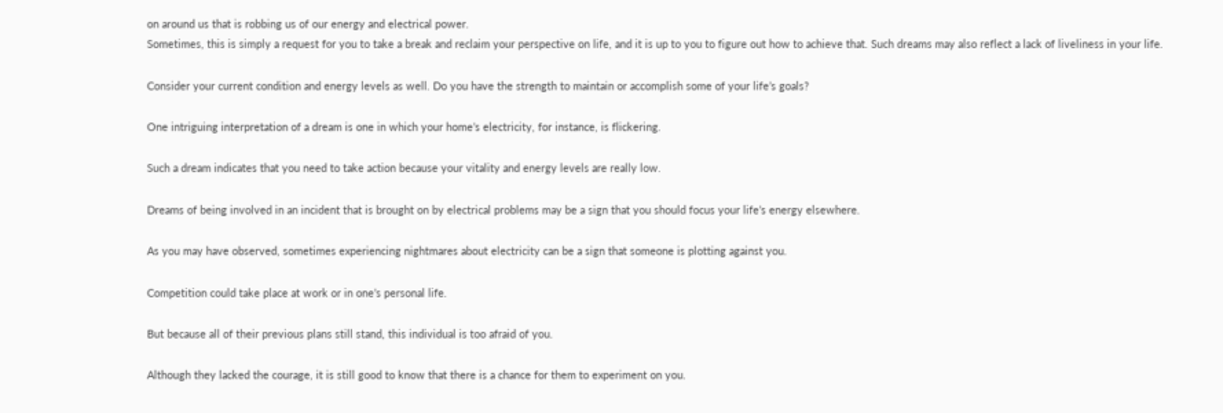on around us that is robbing us of our energy and electrical power.
Sometimes, this is simply a request for you to take a break and reclaim your perspective on life, and it is up to you to figure out how to achieve that. Such dreams may also reflect a lack of liveliness in your life.

Consider your current condition and energy levels as well. Do you have the strength to maintain or accomplish some of your life’s goals?

One intriguing interpretation of a dream is one in which your home’s electricity, for instance, is flickering.

Such a dream indicates that you need to take action because your vitality and energy levels are really low.

Dreams of being involved in an incident that is brought on by electrical problems may be a sign that you should focus your life’s energy elsewhere.

As you may have observed, sometimes experiencing nightmares about electricity can be a sign that someone is plotting against you.

Competition could take place at work or in one’s personal life.

But because all of their previous plans still stand, this individual is too afraid of you.

Although they lacked the courage, it is still good to know that there is a chance for them to experiment on you.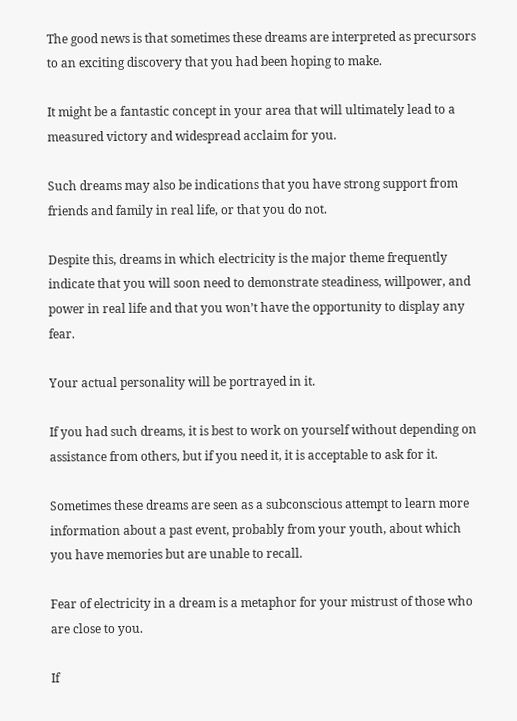The good news is that sometimes these dreams are interpreted as precursors to an exciting discovery that you had been hoping to make.

It might be a fantastic concept in your area that will ultimately lead to a measured victory and widespread acclaim for you.

Such dreams may also be indications that you have strong support from friends and family in real life, or that you do not.

Despite this, dreams in which electricity is the major theme frequently indicate that you will soon need to demonstrate steadiness, willpower, and power in real life and that you won’t have the opportunity to display any fear.

Your actual personality will be portrayed in it.

If you had such dreams, it is best to work on yourself without depending on assistance from others, but if you need it, it is acceptable to ask for it.

Sometimes these dreams are seen as a subconscious attempt to learn more information about a past event, probably from your youth, about which you have memories but are unable to recall.

Fear of electricity in a dream is a metaphor for your mistrust of those who are close to you.

If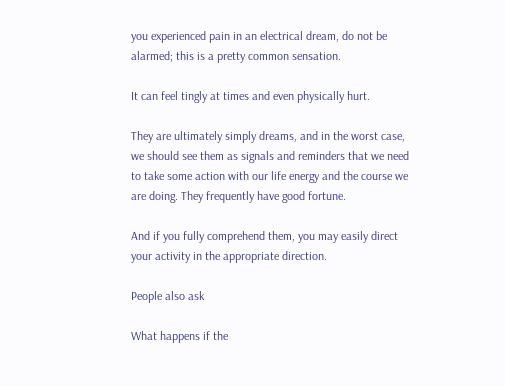you experienced pain in an electrical dream, do not be alarmed; this is a pretty common sensation.

It can feel tingly at times and even physically hurt.

They are ultimately simply dreams, and in the worst case, we should see them as signals and reminders that we need to take some action with our life energy and the course we are doing. They frequently have good fortune.

And if you fully comprehend them, you may easily direct your activity in the appropriate direction.

People also ask

What happens if the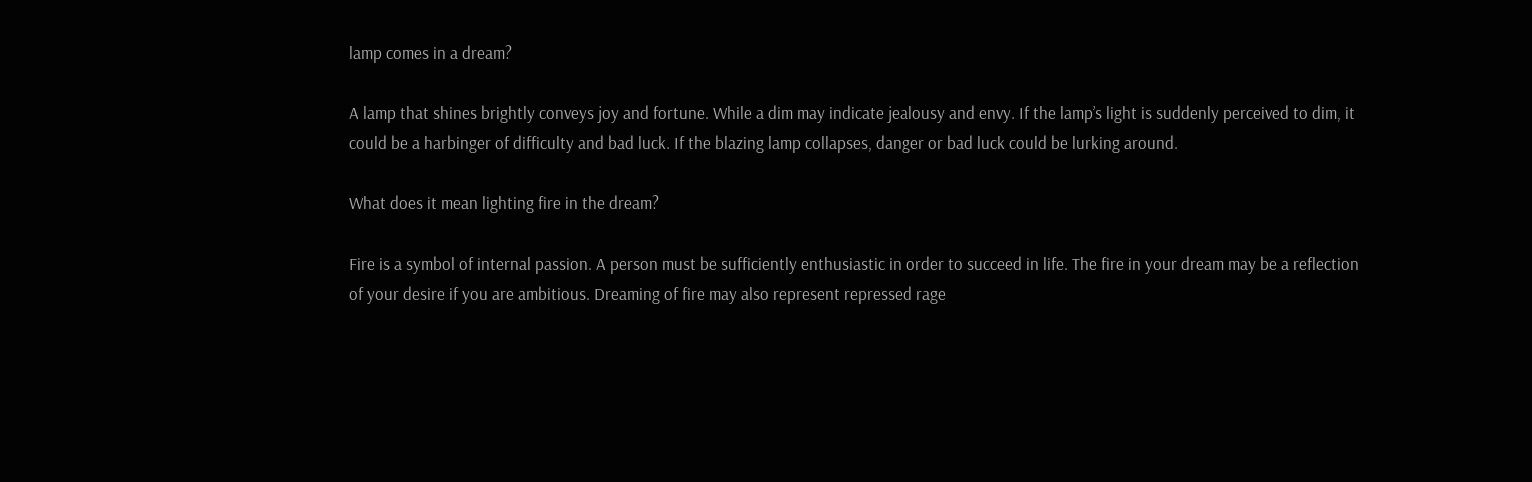lamp comes in a dream?

A lamp that shines brightly conveys joy and fortune. While a dim may indicate jealousy and envy. If the lamp’s light is suddenly perceived to dim, it could be a harbinger of difficulty and bad luck. If the blazing lamp collapses, danger or bad luck could be lurking around.

What does it mean lighting fire in the dream?

Fire is a symbol of internal passion. A person must be sufficiently enthusiastic in order to succeed in life. The fire in your dream may be a reflection of your desire if you are ambitious. Dreaming of fire may also represent repressed rage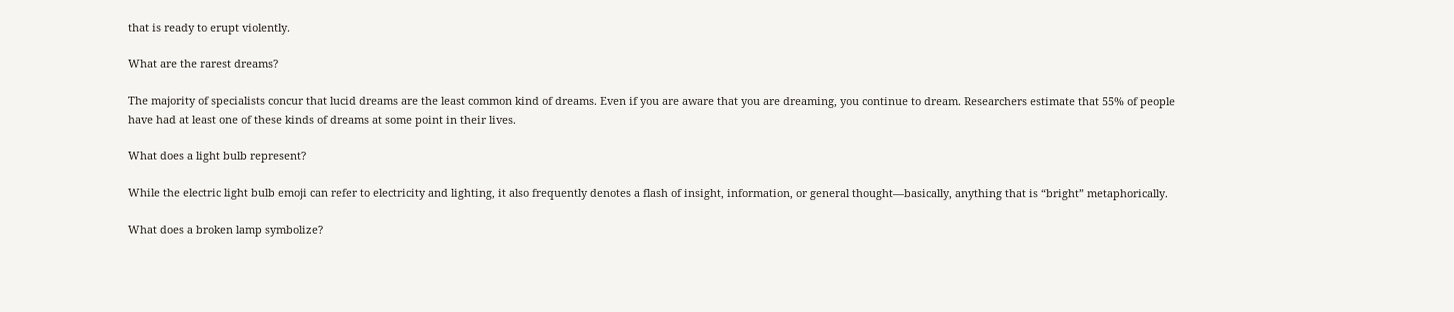that is ready to erupt violently.

What are the rarest dreams?

The majority of specialists concur that lucid dreams are the least common kind of dreams. Even if you are aware that you are dreaming, you continue to dream. Researchers estimate that 55% of people have had at least one of these kinds of dreams at some point in their lives.

What does a light bulb represent?

While the electric light bulb emoji can refer to electricity and lighting, it also frequently denotes a flash of insight, information, or general thought—basically, anything that is “bright” metaphorically.

What does a broken lamp symbolize?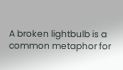A broken lightbulb is a common metaphor for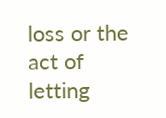loss or the act of letting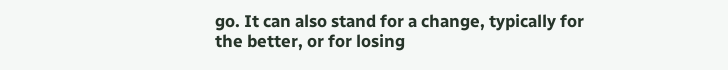go. It can also stand for a change, typically for the better, or for losing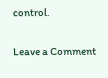control.

Leave a Comment